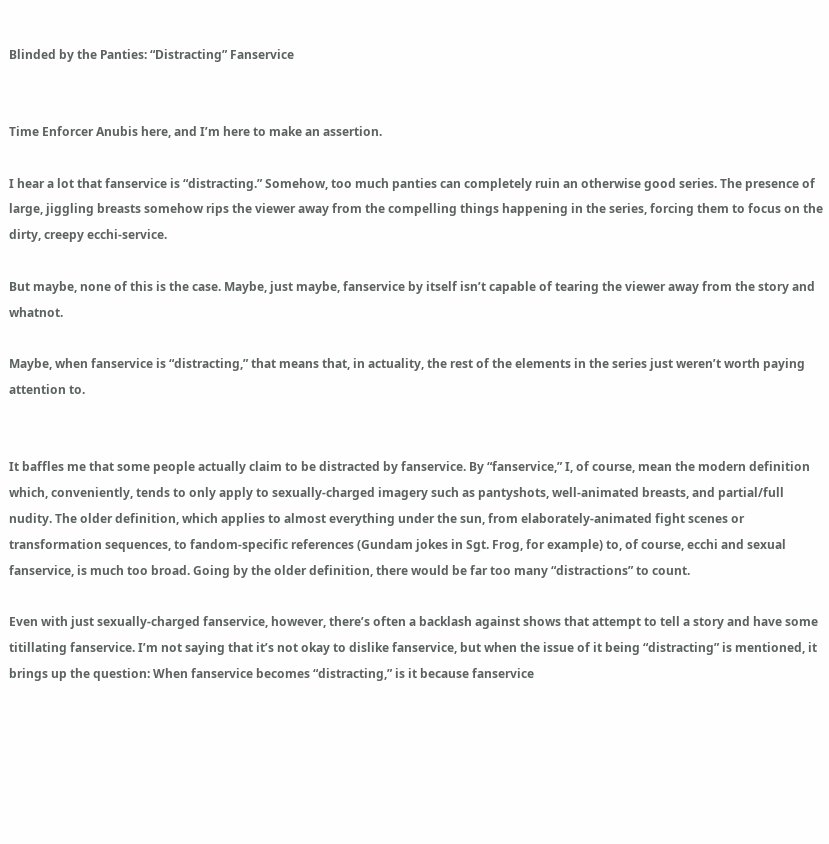Blinded by the Panties: “Distracting” Fanservice


Time Enforcer Anubis here, and I’m here to make an assertion.

I hear a lot that fanservice is “distracting.” Somehow, too much panties can completely ruin an otherwise good series. The presence of large, jiggling breasts somehow rips the viewer away from the compelling things happening in the series, forcing them to focus on the dirty, creepy ecchi-service.

But maybe, none of this is the case. Maybe, just maybe, fanservice by itself isn’t capable of tearing the viewer away from the story and whatnot.

Maybe, when fanservice is “distracting,” that means that, in actuality, the rest of the elements in the series just weren’t worth paying attention to.


It baffles me that some people actually claim to be distracted by fanservice. By “fanservice,” I, of course, mean the modern definition which, conveniently, tends to only apply to sexually-charged imagery such as pantyshots, well-animated breasts, and partial/full nudity. The older definition, which applies to almost everything under the sun, from elaborately-animated fight scenes or transformation sequences, to fandom-specific references (Gundam jokes in Sgt. Frog, for example) to, of course, ecchi and sexual fanservice, is much too broad. Going by the older definition, there would be far too many “distractions” to count.

Even with just sexually-charged fanservice, however, there’s often a backlash against shows that attempt to tell a story and have some titillating fanservice. I’m not saying that it’s not okay to dislike fanservice, but when the issue of it being “distracting” is mentioned, it brings up the question: When fanservice becomes “distracting,” is it because fanservice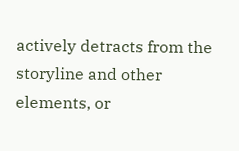actively detracts from the storyline and other elements, or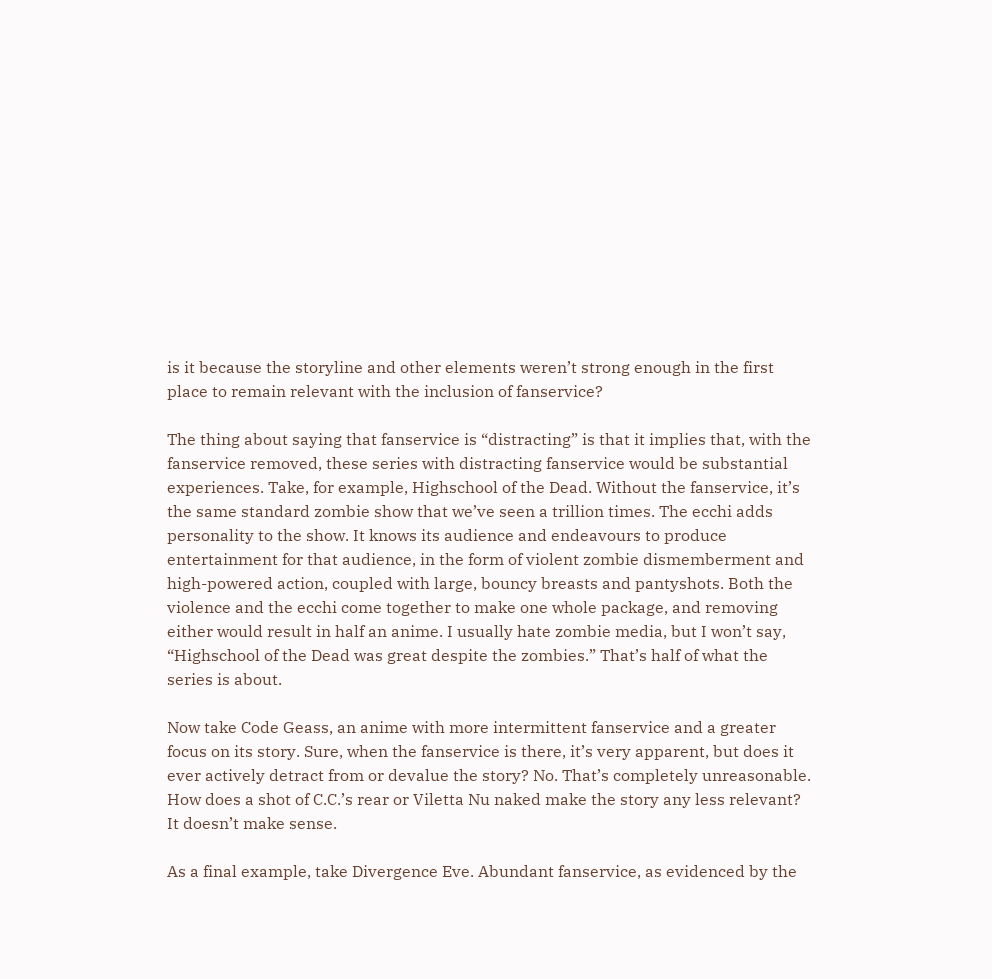is it because the storyline and other elements weren’t strong enough in the first place to remain relevant with the inclusion of fanservice?

The thing about saying that fanservice is “distracting” is that it implies that, with the fanservice removed, these series with distracting fanservice would be substantial experiences. Take, for example, Highschool of the Dead. Without the fanservice, it’s the same standard zombie show that we’ve seen a trillion times. The ecchi adds personality to the show. It knows its audience and endeavours to produce entertainment for that audience, in the form of violent zombie dismemberment and high-powered action, coupled with large, bouncy breasts and pantyshots. Both the violence and the ecchi come together to make one whole package, and removing either would result in half an anime. I usually hate zombie media, but I won’t say, “Highschool of the Dead was great despite the zombies.” That’s half of what the series is about.

Now take Code Geass, an anime with more intermittent fanservice and a greater focus on its story. Sure, when the fanservice is there, it’s very apparent, but does it ever actively detract from or devalue the story? No. That’s completely unreasonable. How does a shot of C.C.’s rear or Viletta Nu naked make the story any less relevant? It doesn’t make sense.

As a final example, take Divergence Eve. Abundant fanservice, as evidenced by the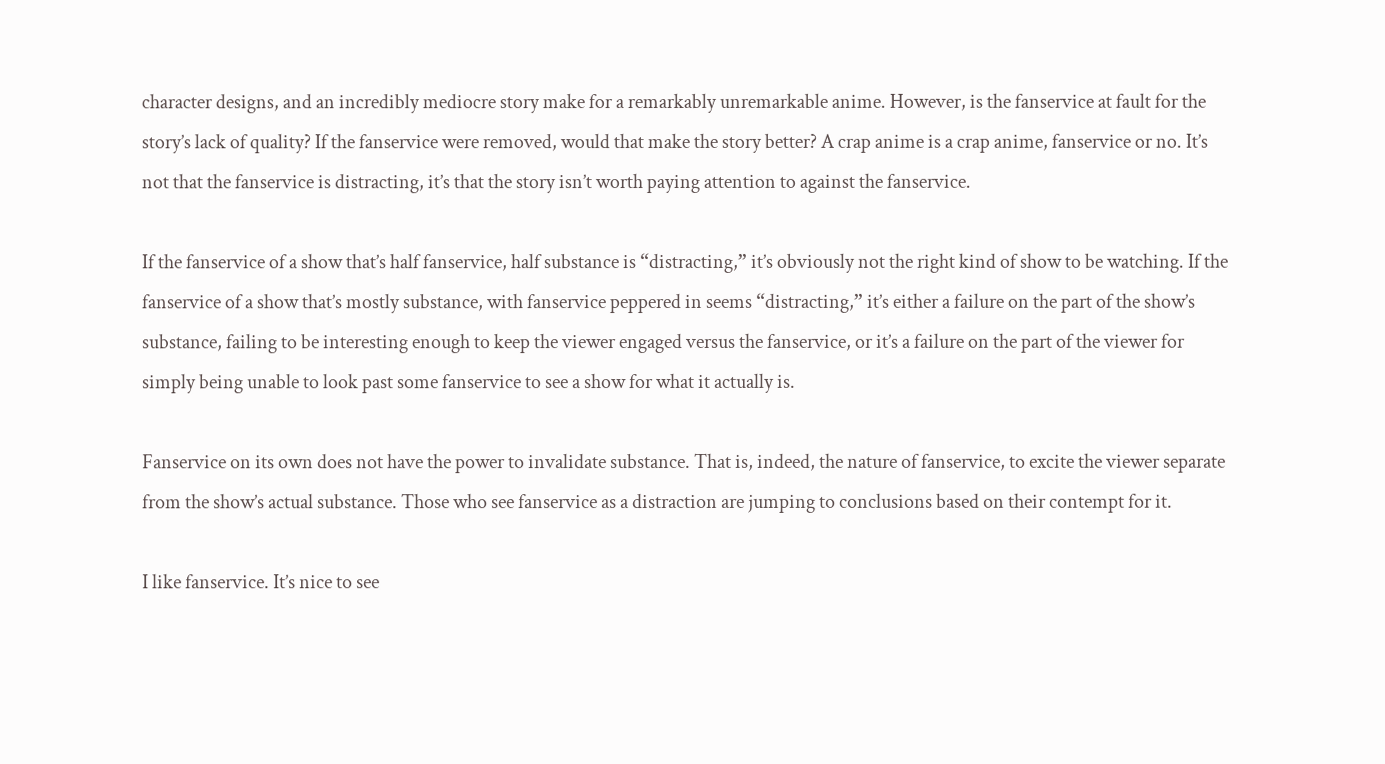character designs, and an incredibly mediocre story make for a remarkably unremarkable anime. However, is the fanservice at fault for the story’s lack of quality? If the fanservice were removed, would that make the story better? A crap anime is a crap anime, fanservice or no. It’s not that the fanservice is distracting, it’s that the story isn’t worth paying attention to against the fanservice.

If the fanservice of a show that’s half fanservice, half substance is “distracting,” it’s obviously not the right kind of show to be watching. If the fanservice of a show that’s mostly substance, with fanservice peppered in seems “distracting,” it’s either a failure on the part of the show’s substance, failing to be interesting enough to keep the viewer engaged versus the fanservice, or it’s a failure on the part of the viewer for simply being unable to look past some fanservice to see a show for what it actually is.

Fanservice on its own does not have the power to invalidate substance. That is, indeed, the nature of fanservice, to excite the viewer separate from the show’s actual substance. Those who see fanservice as a distraction are jumping to conclusions based on their contempt for it.

I like fanservice. It’s nice to see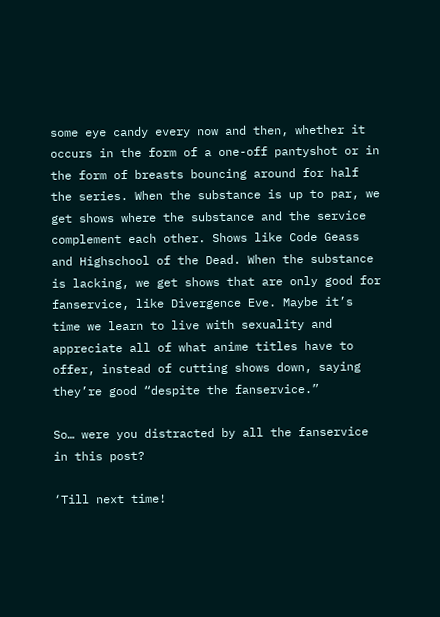some eye candy every now and then, whether it occurs in the form of a one-off pantyshot or in the form of breasts bouncing around for half the series. When the substance is up to par, we get shows where the substance and the service complement each other. Shows like Code Geass and Highschool of the Dead. When the substance is lacking, we get shows that are only good for fanservice, like Divergence Eve. Maybe it’s time we learn to live with sexuality and appreciate all of what anime titles have to offer, instead of cutting shows down, saying they’re good “despite the fanservice.”

So… were you distracted by all the fanservice in this post?

‘Till next time!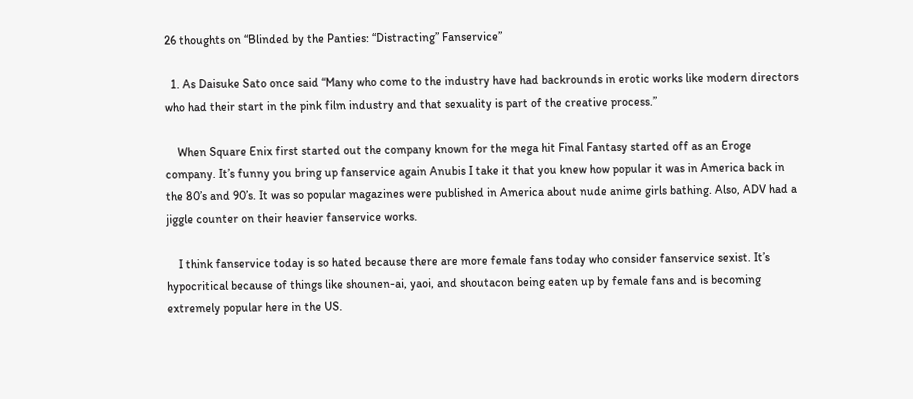26 thoughts on “Blinded by the Panties: “Distracting” Fanservice”

  1. As Daisuke Sato once said “Many who come to the industry have had backrounds in erotic works like modern directors who had their start in the pink film industry and that sexuality is part of the creative process.”

    When Square Enix first started out the company known for the mega hit Final Fantasy started off as an Eroge company. It’s funny you bring up fanservice again Anubis I take it that you knew how popular it was in America back in the 80’s and 90’s. It was so popular magazines were published in America about nude anime girls bathing. Also, ADV had a jiggle counter on their heavier fanservice works.

    I think fanservice today is so hated because there are more female fans today who consider fanservice sexist. It’s hypocritical because of things like shounen-ai, yaoi, and shoutacon being eaten up by female fans and is becoming extremely popular here in the US.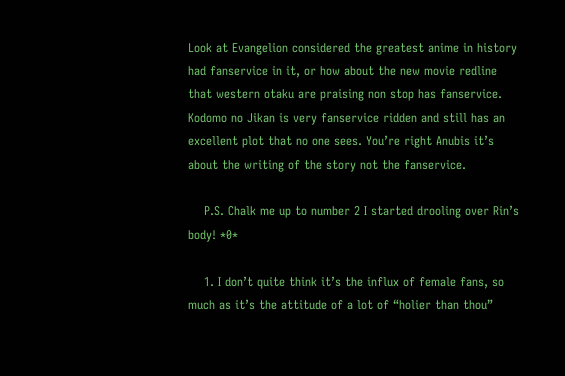Look at Evangelion considered the greatest anime in history had fanservice in it, or how about the new movie redline that western otaku are praising non stop has fanservice. Kodomo no Jikan is very fanservice ridden and still has an excellent plot that no one sees. You’re right Anubis it’s about the writing of the story not the fanservice.

    P.S. Chalk me up to number 2 I started drooling over Rin’s body! *0*

    1. I don’t quite think it’s the influx of female fans, so much as it’s the attitude of a lot of “holier than thou”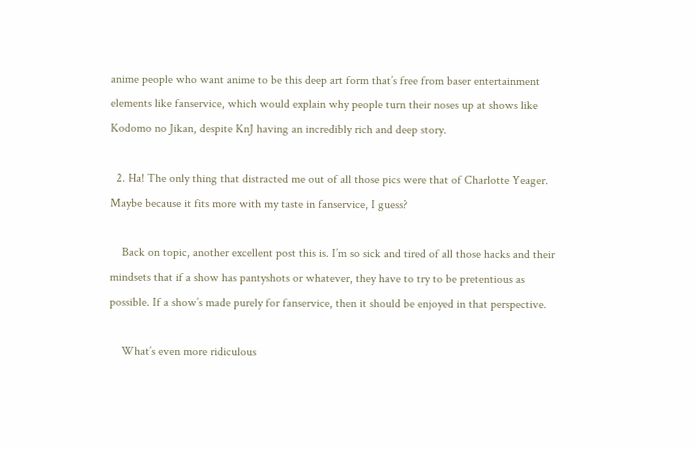anime people who want anime to be this deep art form that’s free from baser entertainment elements like fanservice, which would explain why people turn their noses up at shows like Kodomo no Jikan, despite KnJ having an incredibly rich and deep story.

  2. Ha! The only thing that distracted me out of all those pics were that of Charlotte Yeager. Maybe because it fits more with my taste in fanservice, I guess?

    Back on topic, another excellent post this is. I’m so sick and tired of all those hacks and their mindsets that if a show has pantyshots or whatever, they have to try to be pretentious as possible. If a show’s made purely for fanservice, then it should be enjoyed in that perspective.

    What’s even more ridiculous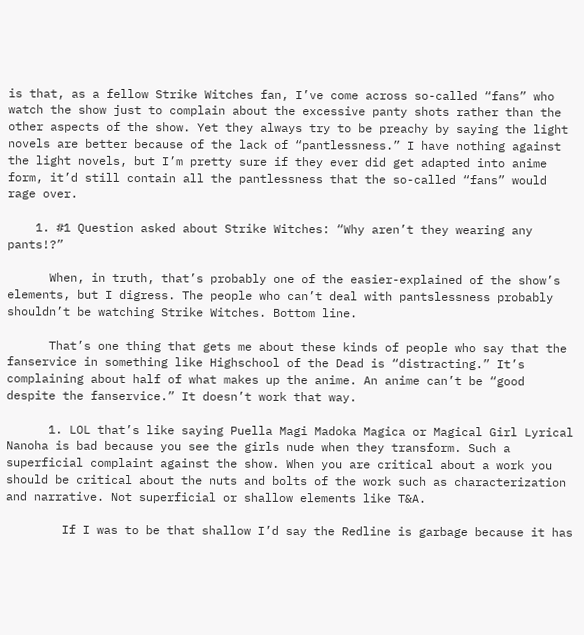is that, as a fellow Strike Witches fan, I’ve come across so-called “fans” who watch the show just to complain about the excessive panty shots rather than the other aspects of the show. Yet they always try to be preachy by saying the light novels are better because of the lack of “pantlessness.” I have nothing against the light novels, but I’m pretty sure if they ever did get adapted into anime form, it’d still contain all the pantlessness that the so-called “fans” would rage over.

    1. #1 Question asked about Strike Witches: “Why aren’t they wearing any pants!?”

      When, in truth, that’s probably one of the easier-explained of the show’s elements, but I digress. The people who can’t deal with pantslessness probably shouldn’t be watching Strike Witches. Bottom line.

      That’s one thing that gets me about these kinds of people who say that the fanservice in something like Highschool of the Dead is “distracting.” It’s complaining about half of what makes up the anime. An anime can’t be “good despite the fanservice.” It doesn’t work that way.

      1. LOL that’s like saying Puella Magi Madoka Magica or Magical Girl Lyrical Nanoha is bad because you see the girls nude when they transform. Such a superficial complaint against the show. When you are critical about a work you should be critical about the nuts and bolts of the work such as characterization and narrative. Not superficial or shallow elements like T&A.

        If I was to be that shallow I’d say the Redline is garbage because it has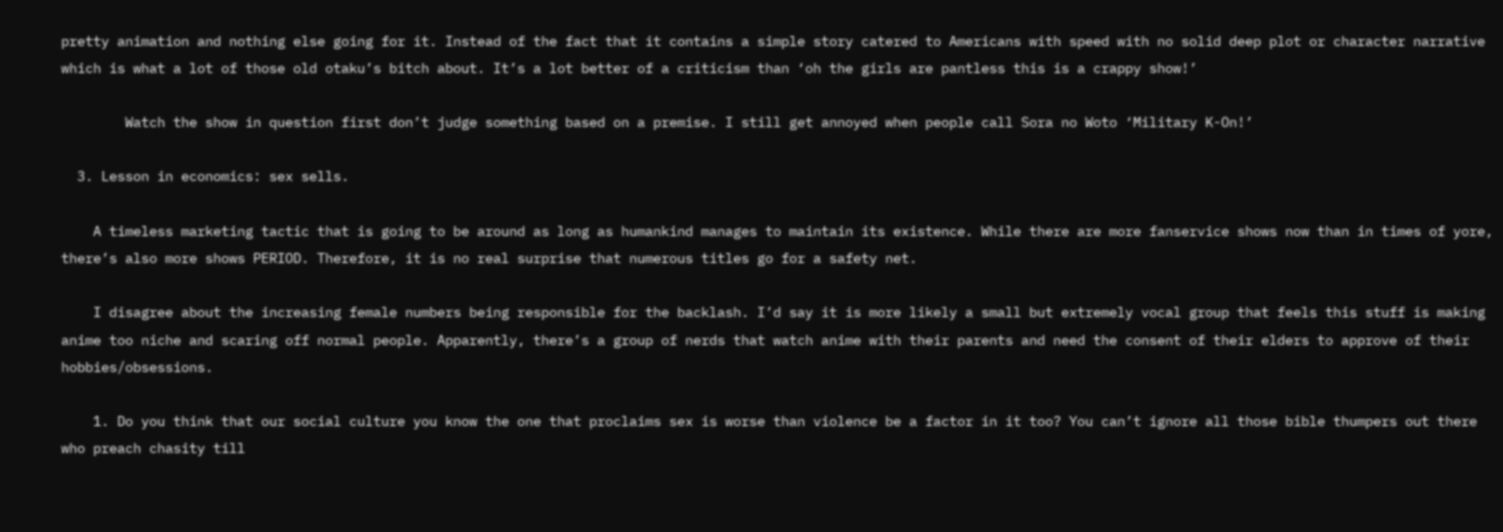pretty animation and nothing else going for it. Instead of the fact that it contains a simple story catered to Americans with speed with no solid deep plot or character narrative which is what a lot of those old otaku’s bitch about. It’s a lot better of a criticism than ‘oh the girls are pantless this is a crappy show!’

        Watch the show in question first don’t judge something based on a premise. I still get annoyed when people call Sora no Woto ‘Military K-On!’

  3. Lesson in economics: sex sells.

    A timeless marketing tactic that is going to be around as long as humankind manages to maintain its existence. While there are more fanservice shows now than in times of yore, there’s also more shows PERIOD. Therefore, it is no real surprise that numerous titles go for a safety net.

    I disagree about the increasing female numbers being responsible for the backlash. I’d say it is more likely a small but extremely vocal group that feels this stuff is making anime too niche and scaring off normal people. Apparently, there’s a group of nerds that watch anime with their parents and need the consent of their elders to approve of their hobbies/obsessions.

    1. Do you think that our social culture you know the one that proclaims sex is worse than violence be a factor in it too? You can’t ignore all those bible thumpers out there who preach chasity till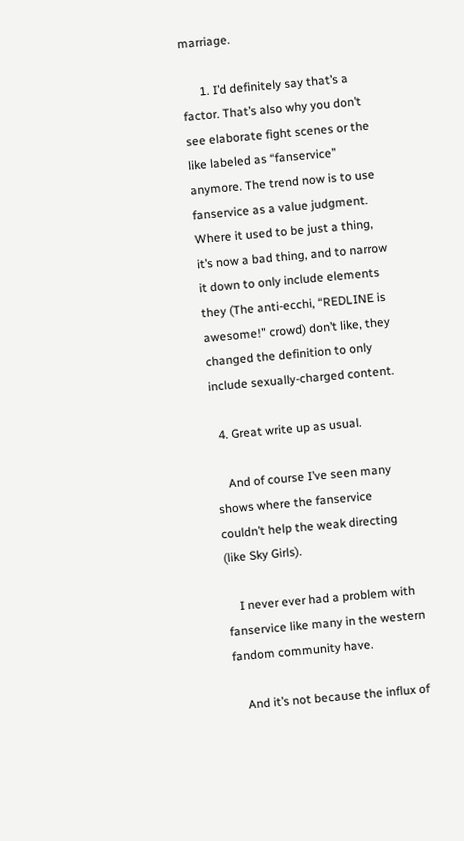marriage.

      1. I’d definitely say that’s a factor. That’s also why you don’t see elaborate fight scenes or the like labeled as “fanservice” anymore. The trend now is to use fanservice as a value judgment. Where it used to be just a thing, it’s now a bad thing, and to narrow it down to only include elements they (The anti-ecchi, “REDLINE is awesome!” crowd) don’t like, they changed the definition to only include sexually-charged content.

  4. Great write up as usual.

    And of course I’ve seen many shows where the fanservice couldn’t help the weak directing (like Sky Girls).

    I never ever had a problem with fanservice like many in the western fandom community have.

    And it’s not because the influx of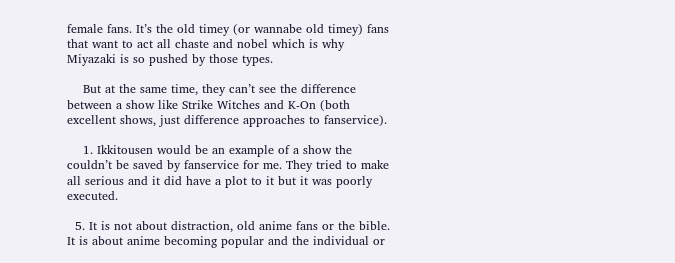female fans. It’s the old timey (or wannabe old timey) fans that want to act all chaste and nobel which is why Miyazaki is so pushed by those types.

    But at the same time, they can’t see the difference between a show like Strike Witches and K-On (both excellent shows, just difference approaches to fanservice).

    1. Ikkitousen would be an example of a show the couldn’t be saved by fanservice for me. They tried to make all serious and it did have a plot to it but it was poorly executed.

  5. It is not about distraction, old anime fans or the bible. It is about anime becoming popular and the individual or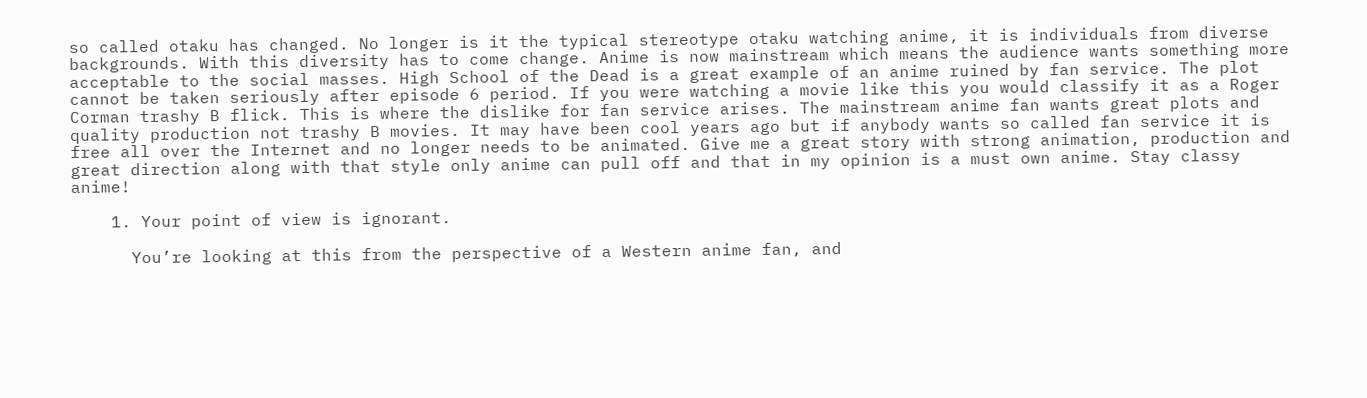so called otaku has changed. No longer is it the typical stereotype otaku watching anime, it is individuals from diverse backgrounds. With this diversity has to come change. Anime is now mainstream which means the audience wants something more acceptable to the social masses. High School of the Dead is a great example of an anime ruined by fan service. The plot cannot be taken seriously after episode 6 period. If you were watching a movie like this you would classify it as a Roger Corman trashy B flick. This is where the dislike for fan service arises. The mainstream anime fan wants great plots and quality production not trashy B movies. It may have been cool years ago but if anybody wants so called fan service it is free all over the Internet and no longer needs to be animated. Give me a great story with strong animation, production and great direction along with that style only anime can pull off and that in my opinion is a must own anime. Stay classy anime!

    1. Your point of view is ignorant.

      You’re looking at this from the perspective of a Western anime fan, and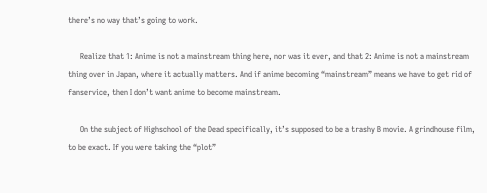there’s no way that’s going to work.

      Realize that 1: Anime is not a mainstream thing here, nor was it ever, and that 2: Anime is not a mainstream thing over in Japan, where it actually matters. And if anime becoming “mainstream” means we have to get rid of fanservice, then I don’t want anime to become mainstream.

      On the subject of Highschool of the Dead specifically, it’s supposed to be a trashy B movie. A grindhouse film, to be exact. If you were taking the “plot”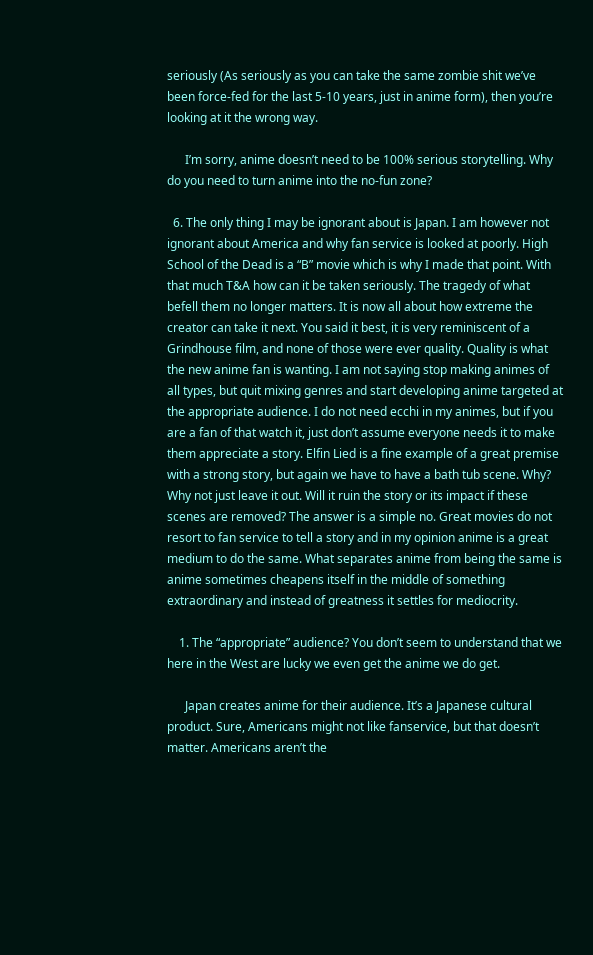seriously (As seriously as you can take the same zombie shit we’ve been force-fed for the last 5-10 years, just in anime form), then you’re looking at it the wrong way.

      I’m sorry, anime doesn’t need to be 100% serious storytelling. Why do you need to turn anime into the no-fun zone?

  6. The only thing I may be ignorant about is Japan. I am however not ignorant about America and why fan service is looked at poorly. High School of the Dead is a “B” movie which is why I made that point. With that much T&A how can it be taken seriously. The tragedy of what befell them no longer matters. It is now all about how extreme the creator can take it next. You said it best, it is very reminiscent of a Grindhouse film, and none of those were ever quality. Quality is what the new anime fan is wanting. I am not saying stop making animes of all types, but quit mixing genres and start developing anime targeted at the appropriate audience. I do not need ecchi in my animes, but if you are a fan of that watch it, just don’t assume everyone needs it to make them appreciate a story. Elfin Lied is a fine example of a great premise with a strong story, but again we have to have a bath tub scene. Why? Why not just leave it out. Will it ruin the story or its impact if these scenes are removed? The answer is a simple no. Great movies do not resort to fan service to tell a story and in my opinion anime is a great medium to do the same. What separates anime from being the same is anime sometimes cheapens itself in the middle of something extraordinary and instead of greatness it settles for mediocrity.

    1. The “appropriate” audience? You don’t seem to understand that we here in the West are lucky we even get the anime we do get.

      Japan creates anime for their audience. It’s a Japanese cultural product. Sure, Americans might not like fanservice, but that doesn’t matter. Americans aren’t the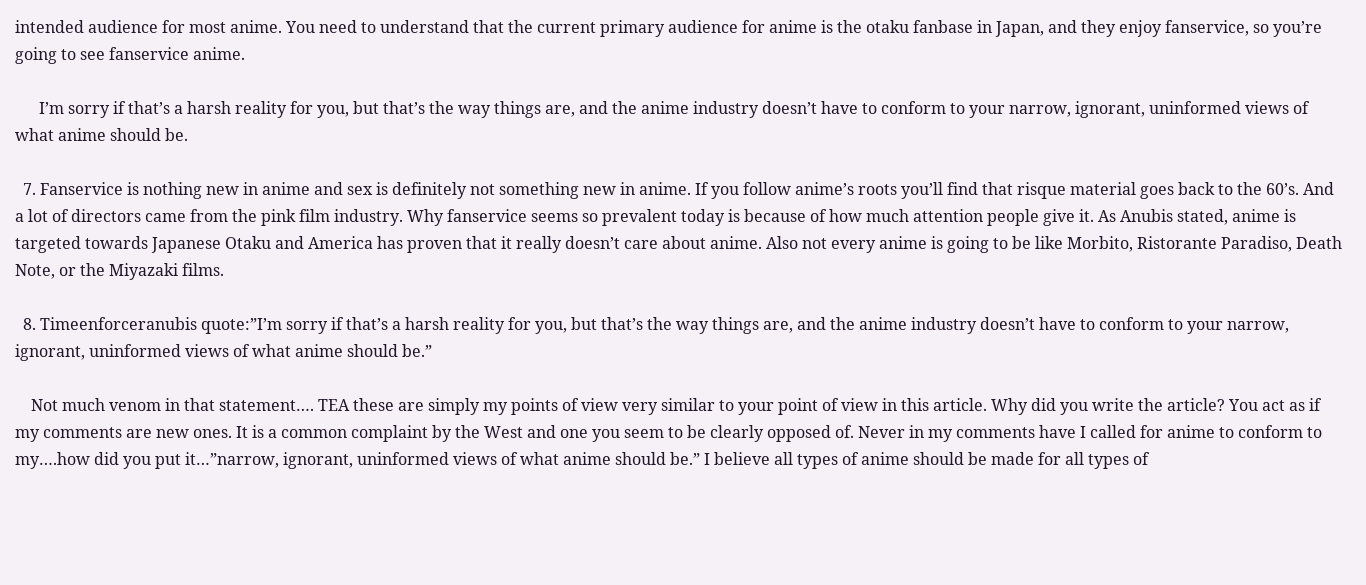intended audience for most anime. You need to understand that the current primary audience for anime is the otaku fanbase in Japan, and they enjoy fanservice, so you’re going to see fanservice anime.

      I’m sorry if that’s a harsh reality for you, but that’s the way things are, and the anime industry doesn’t have to conform to your narrow, ignorant, uninformed views of what anime should be.

  7. Fanservice is nothing new in anime and sex is definitely not something new in anime. If you follow anime’s roots you’ll find that risque material goes back to the 60’s. And a lot of directors came from the pink film industry. Why fanservice seems so prevalent today is because of how much attention people give it. As Anubis stated, anime is targeted towards Japanese Otaku and America has proven that it really doesn’t care about anime. Also not every anime is going to be like Morbito, Ristorante Paradiso, Death Note, or the Miyazaki films.

  8. Timeenforceranubis quote:”I’m sorry if that’s a harsh reality for you, but that’s the way things are, and the anime industry doesn’t have to conform to your narrow, ignorant, uninformed views of what anime should be.”

    Not much venom in that statement…. TEA these are simply my points of view very similar to your point of view in this article. Why did you write the article? You act as if my comments are new ones. It is a common complaint by the West and one you seem to be clearly opposed of. Never in my comments have I called for anime to conform to my….how did you put it…”narrow, ignorant, uninformed views of what anime should be.” I believe all types of anime should be made for all types of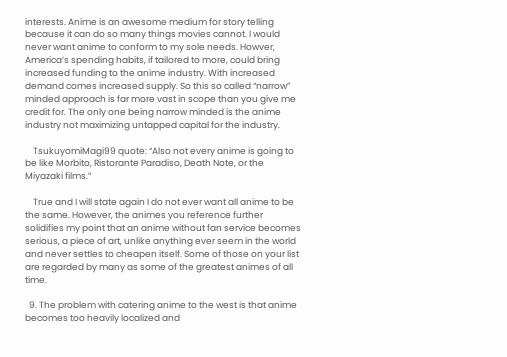interests. Anime is an awesome medium for story telling because it can do so many things movies cannot. I would never want anime to conform to my sole needs. Howver, America’s spending habits, if tailored to more, could bring increased funding to the anime industry. With increased demand comes increased supply. So this so called “narrow” minded approach is far more vast in scope than you give me credit for. The only one being narrow minded is the anime industry not maximizing untapped capital for the industry.

    TsukuyomiMagi99 quote: “Also not every anime is going to be like Morbito, Ristorante Paradiso, Death Note, or the Miyazaki films.”

    True and I will state again I do not ever want all anime to be the same. However, the animes you reference further solidifies my point that an anime without fan service becomes serious, a piece of art, unlike anything ever seem in the world and never settles to cheapen itself. Some of those on your list are regarded by many as some of the greatest animes of all time.

  9. The problem with catering anime to the west is that anime becomes too heavily localized and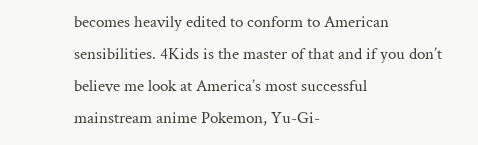becomes heavily edited to conform to American sensibilities. 4Kids is the master of that and if you don’t believe me look at America’s most successful mainstream anime Pokemon, Yu-Gi-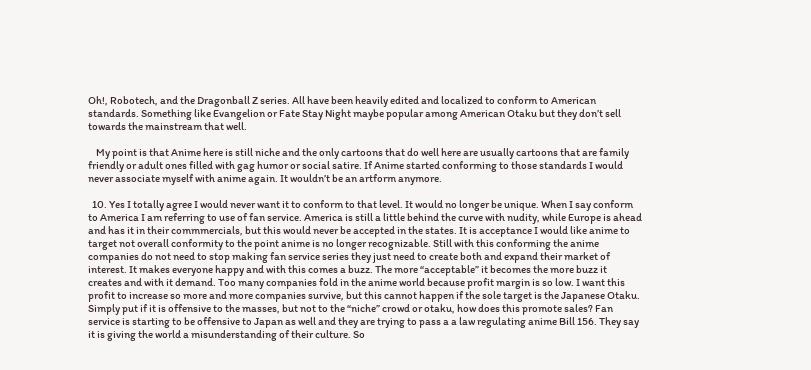Oh!, Robotech, and the Dragonball Z series. All have been heavily edited and localized to conform to American standards. Something like Evangelion or Fate Stay Night maybe popular among American Otaku but they don’t sell towards the mainstream that well.

    My point is that Anime here is still niche and the only cartoons that do well here are usually cartoons that are family friendly or adult ones filled with gag humor or social satire. If Anime started conforming to those standards I would never associate myself with anime again. It wouldn’t be an artform anymore.

  10. Yes I totally agree I would never want it to conform to that level. It would no longer be unique. When I say conform to America I am referring to use of fan service. America is still a little behind the curve with nudity, while Europe is ahead and has it in their commmercials, but this would never be accepted in the states. It is acceptance I would like anime to target not overall conformity to the point anime is no longer recognizable. Still with this conforming the anime companies do not need to stop making fan service series they just need to create both and expand their market of interest. It makes everyone happy and with this comes a buzz. The more “acceptable” it becomes the more buzz it creates and with it demand. Too many companies fold in the anime world because profit margin is so low. I want this profit to increase so more and more companies survive, but this cannot happen if the sole target is the Japanese Otaku. Simply put if it is offensive to the masses, but not to the “niche” crowd or otaku, how does this promote sales? Fan service is starting to be offensive to Japan as well and they are trying to pass a a law regulating anime Bill 156. They say it is giving the world a misunderstanding of their culture. So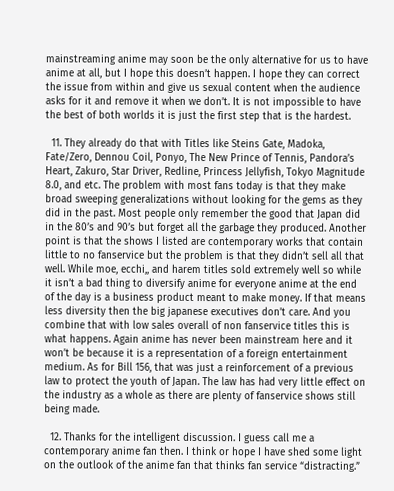mainstreaming anime may soon be the only alternative for us to have anime at all, but I hope this doesn’t happen. I hope they can correct the issue from within and give us sexual content when the audience asks for it and remove it when we don’t. It is not impossible to have the best of both worlds it is just the first step that is the hardest.

  11. They already do that with Titles like Steins Gate, Madoka, Fate/Zero, Dennou Coil, Ponyo, The New Prince of Tennis, Pandora’s Heart, Zakuro, Star Driver, Redline, Princess Jellyfish, Tokyo Magnitude 8.0, and etc. The problem with most fans today is that they make broad sweeping generalizations without looking for the gems as they did in the past. Most people only remember the good that Japan did in the 80’s and 90’s but forget all the garbage they produced. Another point is that the shows I listed are contemporary works that contain little to no fanservice but the problem is that they didn’t sell all that well. While moe, ecchi,, and harem titles sold extremely well so while it isn’t a bad thing to diversify anime for everyone anime at the end of the day is a business product meant to make money. If that means less diversity then the big japanese executives don’t care. And you combine that with low sales overall of non fanservice titles this is what happens. Again anime has never been mainstream here and it won’t be because it is a representation of a foreign entertainment medium. As for Bill 156, that was just a reinforcement of a previous law to protect the youth of Japan. The law has had very little effect on the industry as a whole as there are plenty of fanservice shows still being made.

  12. Thanks for the intelligent discussion. I guess call me a contemporary anime fan then. I think or hope I have shed some light on the outlook of the anime fan that thinks fan service “distracting.”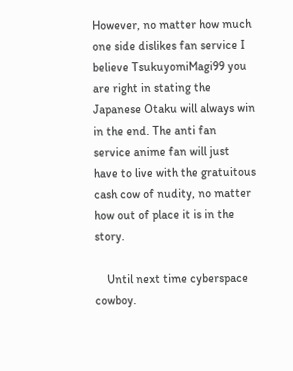However, no matter how much one side dislikes fan service I believe TsukuyomiMagi99 you are right in stating the Japanese Otaku will always win in the end. The anti fan service anime fan will just have to live with the gratuitous cash cow of nudity, no matter how out of place it is in the story.

    Until next time cyberspace cowboy.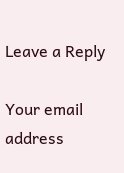Leave a Reply

Your email address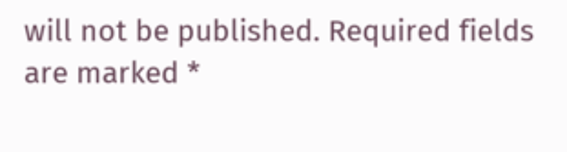will not be published. Required fields are marked *